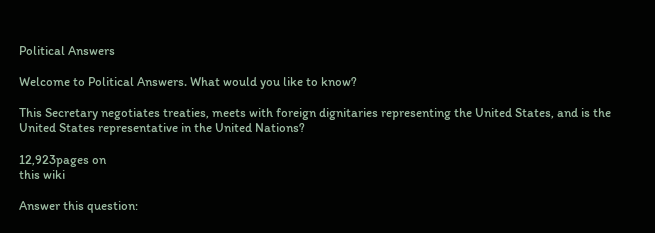Political Answers

Welcome to Political Answers. What would you like to know?

This Secretary negotiates treaties, meets with foreign dignitaries representing the United States, and is the United States representative in the United Nations?

12,923pages on
this wiki

Answer this question: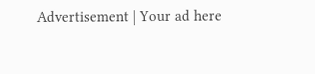Advertisement | Your ad here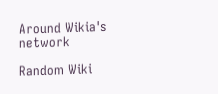Around Wikia's network

Random Wiki